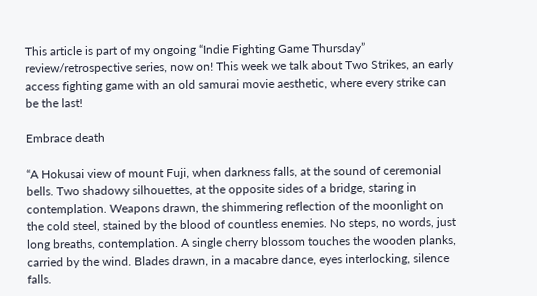This article is part of my ongoing “Indie Fighting Game Thursday” review/retrospective series, now on! This week we talk about Two Strikes, an early access fighting game with an old samurai movie aesthetic, where every strike can be the last!

Embrace death

“A Hokusai view of mount Fuji, when darkness falls, at the sound of ceremonial bells. Two shadowy silhouettes, at the opposite sides of a bridge, staring in contemplation. Weapons drawn, the shimmering reflection of the moonlight on the cold steel, stained by the blood of countless enemies. No steps, no words, just long breaths, contemplation. A single cherry blossom touches the wooden planks, carried by the wind. Blades drawn, in a macabre dance, eyes interlocking, silence falls.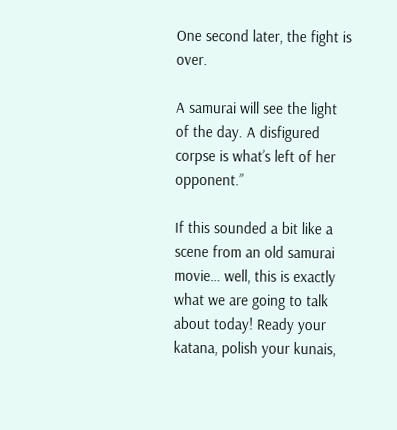One second later, the fight is over.

A samurai will see the light of the day. A disfigured corpse is what’s left of her opponent.”

If this sounded a bit like a scene from an old samurai movie… well, this is exactly what we are going to talk about today! Ready your katana, polish your kunais,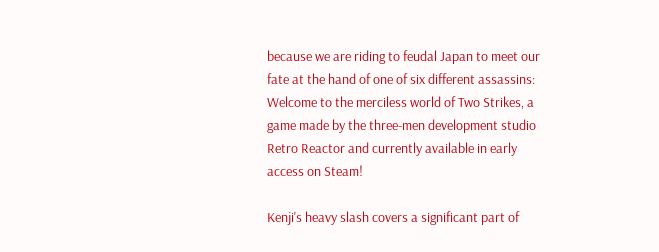because we are riding to feudal Japan to meet our fate at the hand of one of six different assassins: Welcome to the merciless world of Two Strikes, a game made by the three-men development studio Retro Reactor and currently available in early access on Steam!

Kenji's heavy slash covers a significant part of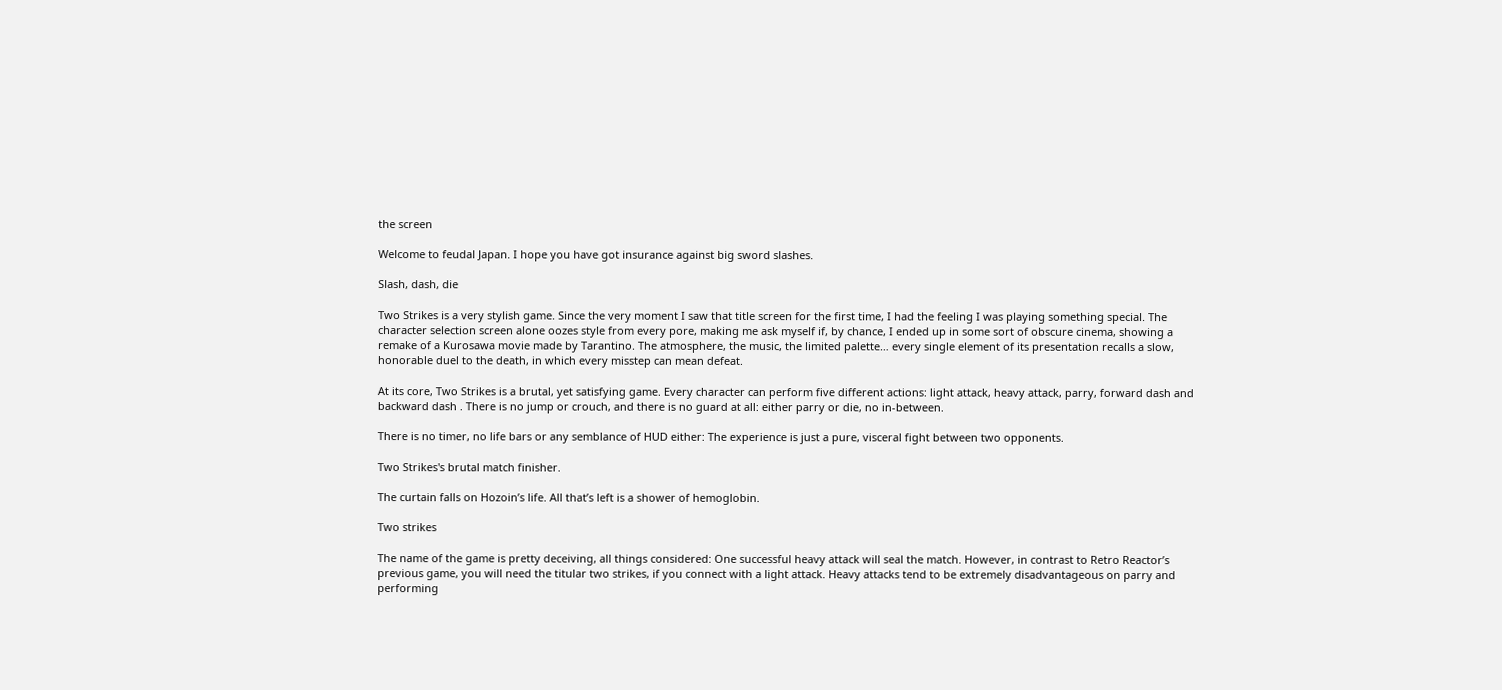the screen

Welcome to feudal Japan. I hope you have got insurance against big sword slashes.

Slash, dash, die

Two Strikes is a very stylish game. Since the very moment I saw that title screen for the first time, I had the feeling I was playing something special. The character selection screen alone oozes style from every pore, making me ask myself if, by chance, I ended up in some sort of obscure cinema, showing a remake of a Kurosawa movie made by Tarantino. The atmosphere, the music, the limited palette… every single element of its presentation recalls a slow, honorable duel to the death, in which every misstep can mean defeat.

At its core, Two Strikes is a brutal, yet satisfying game. Every character can perform five different actions: light attack, heavy attack, parry, forward dash and backward dash . There is no jump or crouch, and there is no guard at all: either parry or die, no in-between.

There is no timer, no life bars or any semblance of HUD either: The experience is just a pure, visceral fight between two opponents.

Two Strikes's brutal match finisher.

The curtain falls on Hozoin’s life. All that’s left is a shower of hemoglobin.

Two strikes

The name of the game is pretty deceiving, all things considered: One successful heavy attack will seal the match. However, in contrast to Retro Reactor’s previous game, you will need the titular two strikes, if you connect with a light attack. Heavy attacks tend to be extremely disadvantageous on parry and performing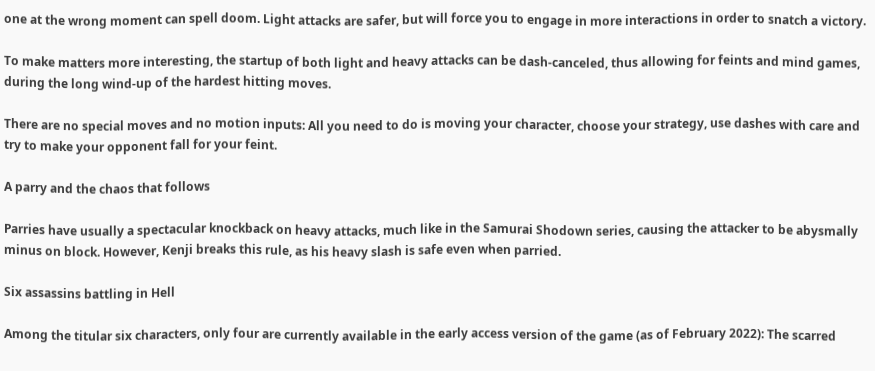one at the wrong moment can spell doom. Light attacks are safer, but will force you to engage in more interactions in order to snatch a victory.

To make matters more interesting, the startup of both light and heavy attacks can be dash-canceled, thus allowing for feints and mind games, during the long wind-up of the hardest hitting moves.

There are no special moves and no motion inputs: All you need to do is moving your character, choose your strategy, use dashes with care and try to make your opponent fall for your feint.

A parry and the chaos that follows

Parries have usually a spectacular knockback on heavy attacks, much like in the Samurai Shodown series, causing the attacker to be abysmally minus on block. However, Kenji breaks this rule, as his heavy slash is safe even when parried.

Six assassins battling in Hell

Among the titular six characters, only four are currently available in the early access version of the game (as of February 2022): The scarred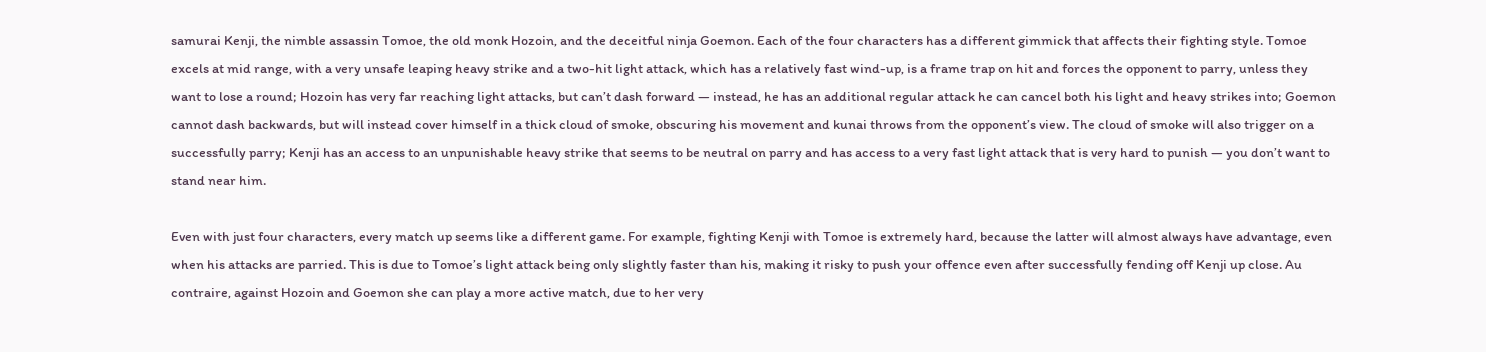samurai Kenji, the nimble assassin Tomoe, the old monk Hozoin, and the deceitful ninja Goemon. Each of the four characters has a different gimmick that affects their fighting style. Tomoe excels at mid range, with a very unsafe leaping heavy strike and a two-hit light attack, which has a relatively fast wind-up, is a frame trap on hit and forces the opponent to parry, unless they want to lose a round; Hozoin has very far reaching light attacks, but can’t dash forward — instead, he has an additional regular attack he can cancel both his light and heavy strikes into; Goemon cannot dash backwards, but will instead cover himself in a thick cloud of smoke, obscuring his movement and kunai throws from the opponent’s view. The cloud of smoke will also trigger on a successfully parry; Kenji has an access to an unpunishable heavy strike that seems to be neutral on parry and has access to a very fast light attack that is very hard to punish — you don’t want to stand near him.

Even with just four characters, every match up seems like a different game. For example, fighting Kenji with Tomoe is extremely hard, because the latter will almost always have advantage, even when his attacks are parried. This is due to Tomoe’s light attack being only slightly faster than his, making it risky to push your offence even after successfully fending off Kenji up close. Au contraire, against Hozoin and Goemon she can play a more active match, due to her very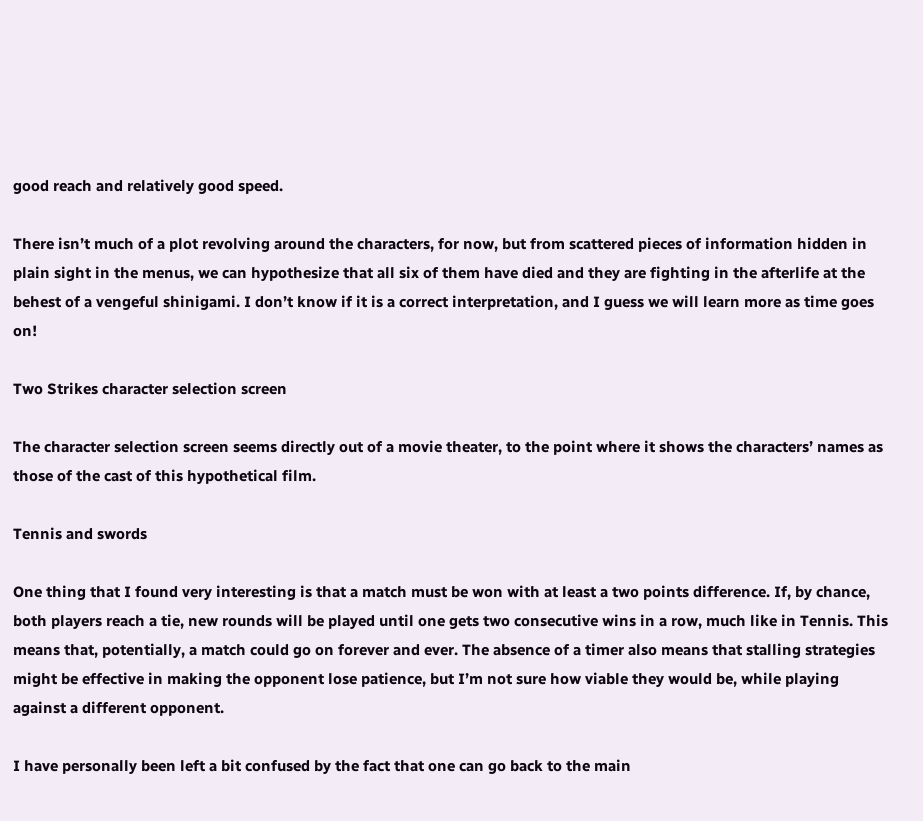good reach and relatively good speed.

There isn’t much of a plot revolving around the characters, for now, but from scattered pieces of information hidden in plain sight in the menus, we can hypothesize that all six of them have died and they are fighting in the afterlife at the behest of a vengeful shinigami. I don’t know if it is a correct interpretation, and I guess we will learn more as time goes on!

Two Strikes character selection screen

The character selection screen seems directly out of a movie theater, to the point where it shows the characters’ names as those of the cast of this hypothetical film.

Tennis and swords

One thing that I found very interesting is that a match must be won with at least a two points difference. If, by chance, both players reach a tie, new rounds will be played until one gets two consecutive wins in a row, much like in Tennis. This means that, potentially, a match could go on forever and ever. The absence of a timer also means that stalling strategies might be effective in making the opponent lose patience, but I’m not sure how viable they would be, while playing against a different opponent.

I have personally been left a bit confused by the fact that one can go back to the main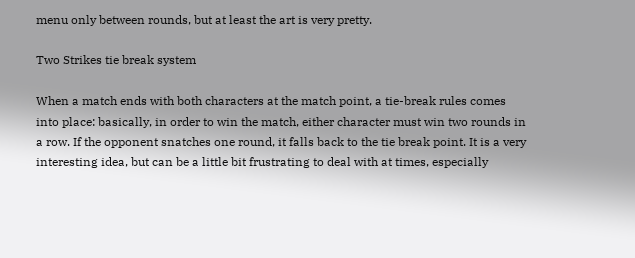menu only between rounds, but at least the art is very pretty.

Two Strikes tie break system

When a match ends with both characters at the match point, a tie-break rules comes into place: basically, in order to win the match, either character must win two rounds in a row. If the opponent snatches one round, it falls back to the tie break point. It is a very interesting idea, but can be a little bit frustrating to deal with at times, especially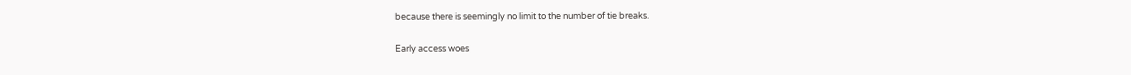because there is seemingly no limit to the number of tie breaks.

Early access woes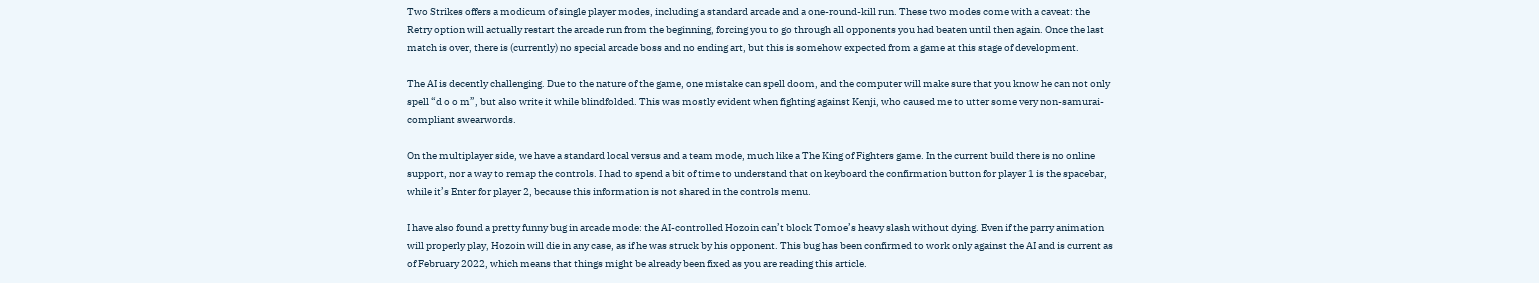Two Strikes offers a modicum of single player modes, including a standard arcade and a one-round-kill run. These two modes come with a caveat: the Retry option will actually restart the arcade run from the beginning, forcing you to go through all opponents you had beaten until then again. Once the last match is over, there is (currently) no special arcade boss and no ending art, but this is somehow expected from a game at this stage of development.

The AI is decently challenging. Due to the nature of the game, one mistake can spell doom, and the computer will make sure that you know he can not only spell “d o o m”, but also write it while blindfolded. This was mostly evident when fighting against Kenji, who caused me to utter some very non-samurai-compliant swearwords.

On the multiplayer side, we have a standard local versus and a team mode, much like a The King of Fighters game. In the current build there is no online support, nor a way to remap the controls. I had to spend a bit of time to understand that on keyboard the confirmation button for player 1 is the spacebar, while it’s Enter for player 2, because this information is not shared in the controls menu.

I have also found a pretty funny bug in arcade mode: the AI-controlled Hozoin can’t block Tomoe’s heavy slash without dying. Even if the parry animation will properly play, Hozoin will die in any case, as if he was struck by his opponent. This bug has been confirmed to work only against the AI and is current as of February 2022, which means that things might be already been fixed as you are reading this article.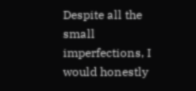Despite all the small imperfections, I would honestly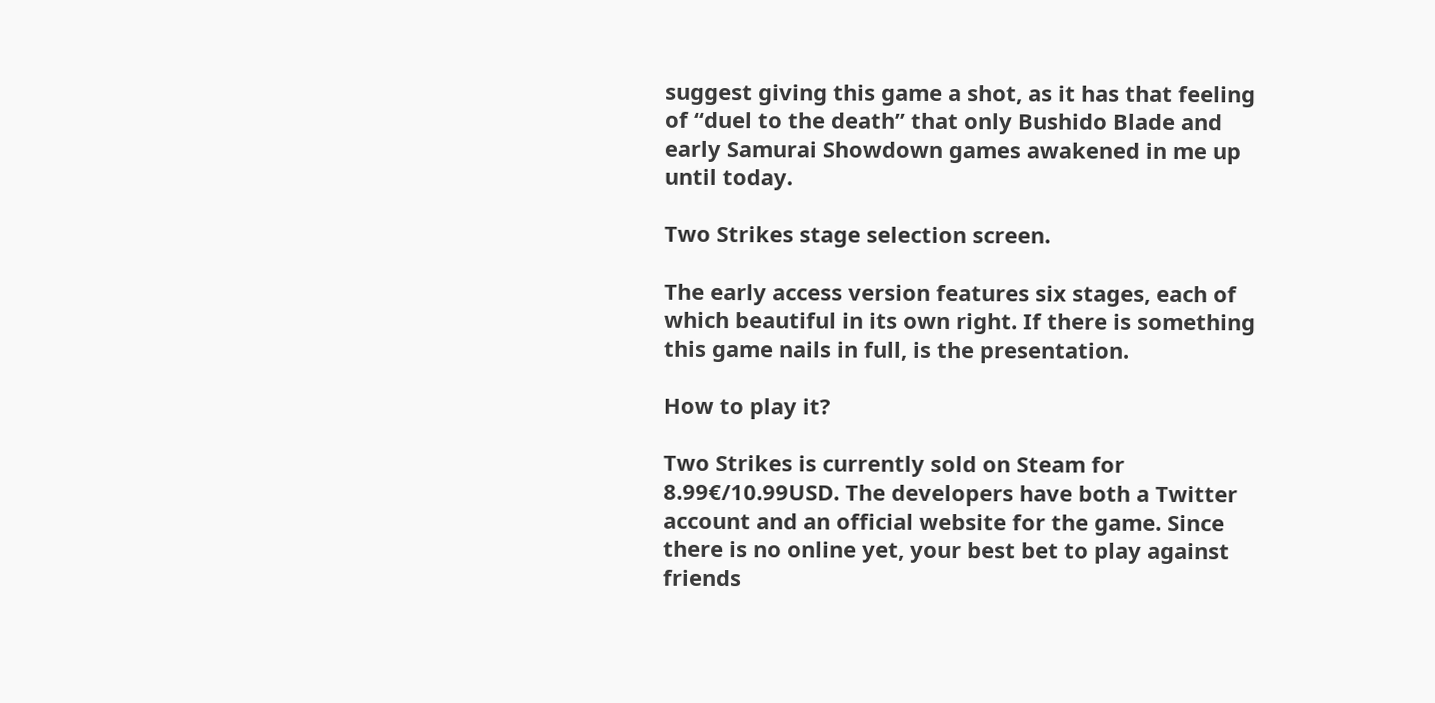suggest giving this game a shot, as it has that feeling of “duel to the death” that only Bushido Blade and early Samurai Showdown games awakened in me up until today.

Two Strikes stage selection screen.

The early access version features six stages, each of which beautiful in its own right. If there is something this game nails in full, is the presentation.

How to play it?

Two Strikes is currently sold on Steam for 8.99€/10.99USD. The developers have both a Twitter account and an official website for the game. Since there is no online yet, your best bet to play against friends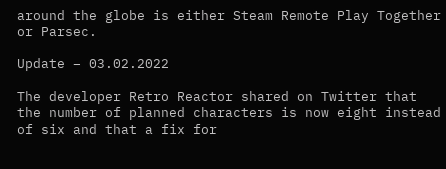around the globe is either Steam Remote Play Together or Parsec.

Update – 03.02.2022

The developer Retro Reactor shared on Twitter that the number of planned characters is now eight instead of six and that a fix for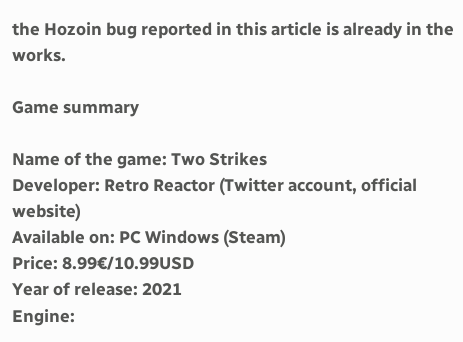the Hozoin bug reported in this article is already in the works.

Game summary

Name of the game: Two Strikes
Developer: Retro Reactor (Twitter account, official website)
Available on: PC Windows (Steam)
Price: 8.99€/10.99USD
Year of release: 2021
Engine: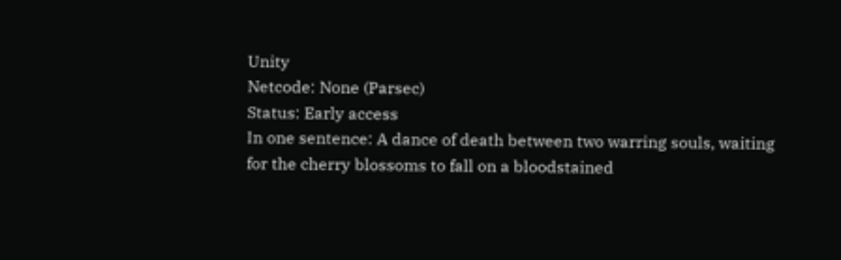Unity
Netcode: None (Parsec)
Status: Early access
In one sentence: A dance of death between two warring souls, waiting for the cherry blossoms to fall on a bloodstained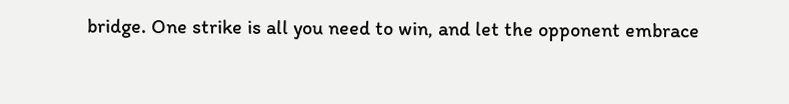bridge. One strike is all you need to win, and let the opponent embrace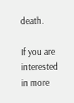death.

If you are interested in more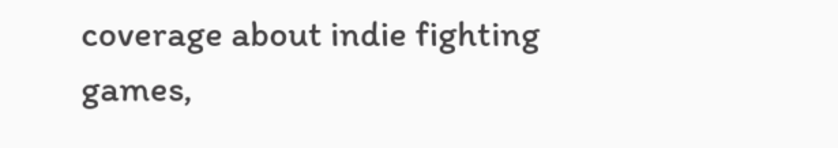coverage about indie fighting games,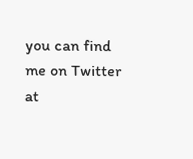you can find me on Twitter at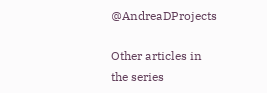@AndreaDProjects

Other articles in the series